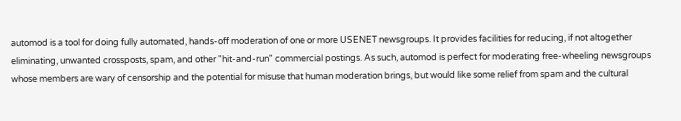automod is a tool for doing fully automated, hands-off moderation of one or more USENET newsgroups. It provides facilities for reducing, if not altogether eliminating, unwanted crossposts, spam, and other "hit-and-run" commercial postings. As such, automod is perfect for moderating free-wheeling newsgroups whose members are wary of censorship and the potential for misuse that human moderation brings, but would like some relief from spam and the cultural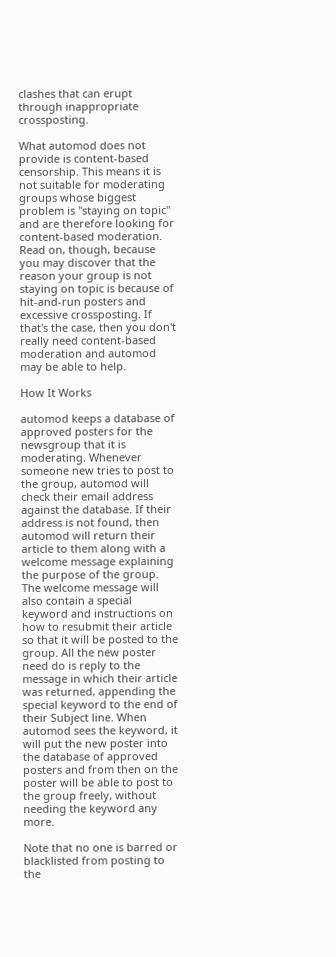clashes that can erupt through inappropriate crossposting.

What automod does not provide is content-based censorship. This means it is not suitable for moderating groups whose biggest problem is "staying on topic" and are therefore looking for content-based moderation. Read on, though, because you may discover that the reason your group is not staying on topic is because of hit-and-run posters and excessive crossposting. If that's the case, then you don't really need content-based moderation and automod may be able to help.

How It Works

automod keeps a database of approved posters for the newsgroup that it is moderating. Whenever someone new tries to post to the group, automod will check their email address against the database. If their address is not found, then automod will return their article to them along with a welcome message explaining the purpose of the group. The welcome message will also contain a special keyword and instructions on how to resubmit their article so that it will be posted to the group. All the new poster need do is reply to the message in which their article was returned, appending the special keyword to the end of their Subject line. When automod sees the keyword, it will put the new poster into the database of approved posters and from then on the poster will be able to post to the group freely, without needing the keyword any more.

Note that no one is barred or blacklisted from posting to the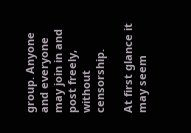group. Anyone and everyone may join in and post freely, without censorship.

At first glance it may seem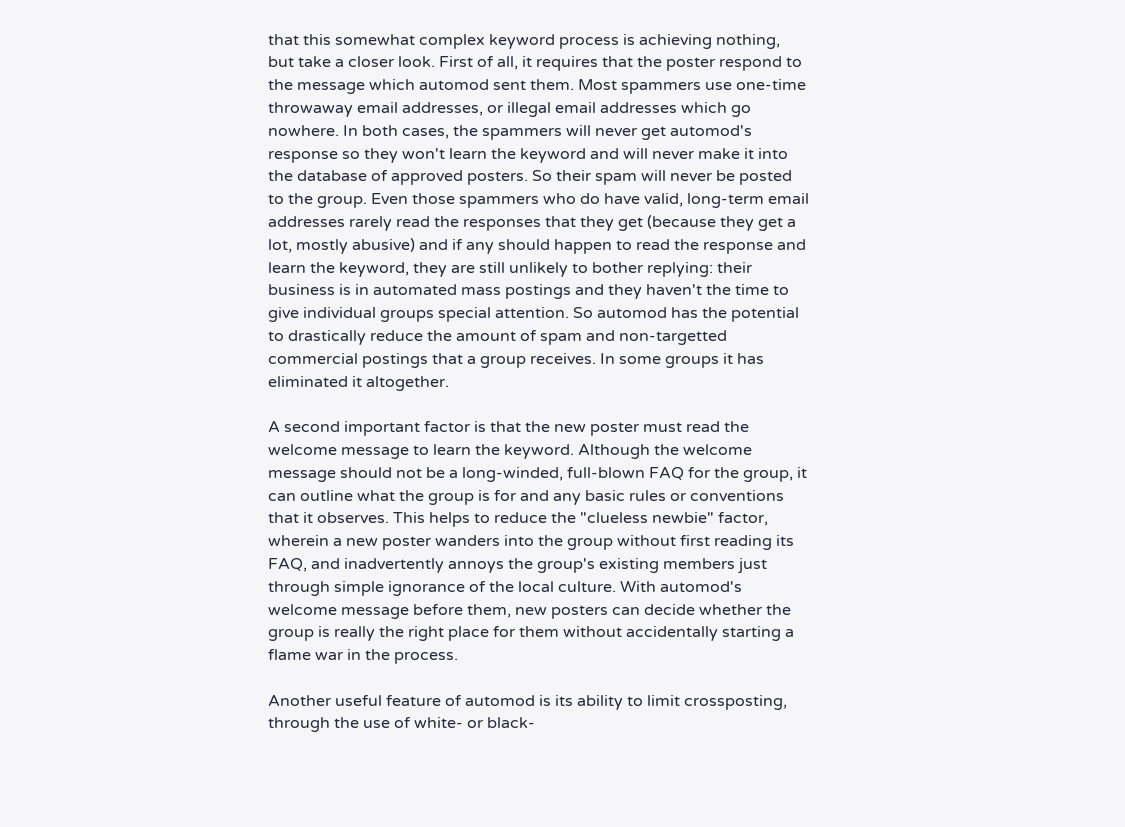that this somewhat complex keyword process is achieving nothing, but take a closer look. First of all, it requires that the poster respond to the message which automod sent them. Most spammers use one-time throwaway email addresses, or illegal email addresses which go nowhere. In both cases, the spammers will never get automod's response so they won't learn the keyword and will never make it into the database of approved posters. So their spam will never be posted to the group. Even those spammers who do have valid, long-term email addresses rarely read the responses that they get (because they get a lot, mostly abusive) and if any should happen to read the response and learn the keyword, they are still unlikely to bother replying: their business is in automated mass postings and they haven't the time to give individual groups special attention. So automod has the potential to drastically reduce the amount of spam and non-targetted commercial postings that a group receives. In some groups it has eliminated it altogether.

A second important factor is that the new poster must read the welcome message to learn the keyword. Although the welcome message should not be a long-winded, full-blown FAQ for the group, it can outline what the group is for and any basic rules or conventions that it observes. This helps to reduce the "clueless newbie" factor, wherein a new poster wanders into the group without first reading its FAQ, and inadvertently annoys the group's existing members just through simple ignorance of the local culture. With automod's welcome message before them, new posters can decide whether the group is really the right place for them without accidentally starting a flame war in the process.

Another useful feature of automod is its ability to limit crossposting, through the use of white- or black-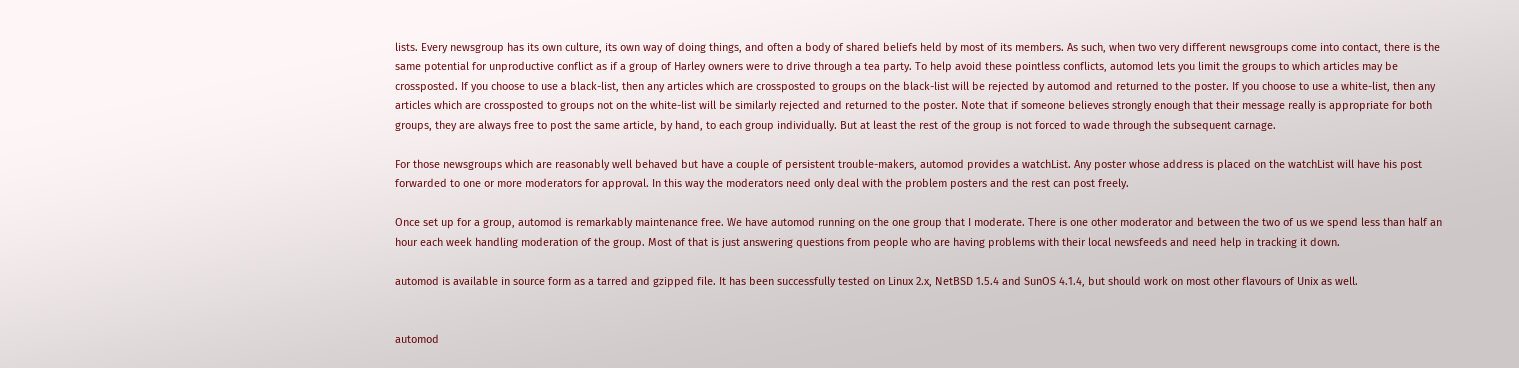lists. Every newsgroup has its own culture, its own way of doing things, and often a body of shared beliefs held by most of its members. As such, when two very different newsgroups come into contact, there is the same potential for unproductive conflict as if a group of Harley owners were to drive through a tea party. To help avoid these pointless conflicts, automod lets you limit the groups to which articles may be crossposted. If you choose to use a black-list, then any articles which are crossposted to groups on the black-list will be rejected by automod and returned to the poster. If you choose to use a white-list, then any articles which are crossposted to groups not on the white-list will be similarly rejected and returned to the poster. Note that if someone believes strongly enough that their message really is appropriate for both groups, they are always free to post the same article, by hand, to each group individually. But at least the rest of the group is not forced to wade through the subsequent carnage.

For those newsgroups which are reasonably well behaved but have a couple of persistent trouble-makers, automod provides a watchList. Any poster whose address is placed on the watchList will have his post forwarded to one or more moderators for approval. In this way the moderators need only deal with the problem posters and the rest can post freely.

Once set up for a group, automod is remarkably maintenance free. We have automod running on the one group that I moderate. There is one other moderator and between the two of us we spend less than half an hour each week handling moderation of the group. Most of that is just answering questions from people who are having problems with their local newsfeeds and need help in tracking it down.

automod is available in source form as a tarred and gzipped file. It has been successfully tested on Linux 2.x, NetBSD 1.5.4 and SunOS 4.1.4, but should work on most other flavours of Unix as well.


automod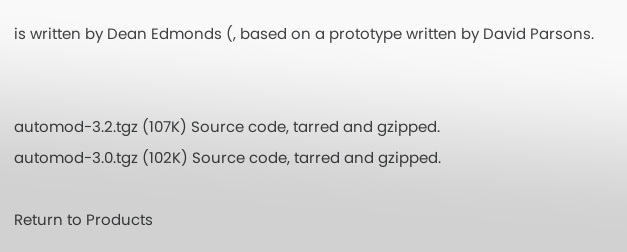is written by Dean Edmonds (, based on a prototype written by David Parsons.


automod-3.2.tgz (107K) Source code, tarred and gzipped.
automod-3.0.tgz (102K) Source code, tarred and gzipped.

Return to Products